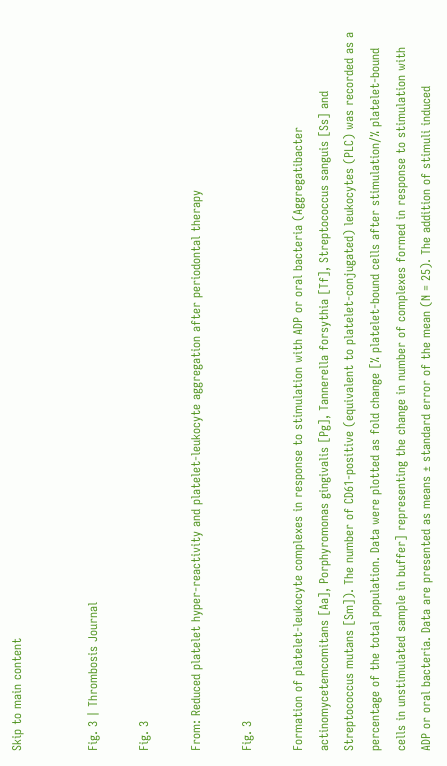Skip to main content


Fig. 3 | Thrombosis Journal

Fig. 3

From: Reduced platelet hyper-reactivity and platelet-leukocyte aggregation after periodontal therapy

Fig. 3

Formation of platelet-leukocyte complexes in response to stimulation with ADP or oral bacteria (Aggregatibacter actinomycetemcomitans [Aa], Porphyromonas gingivalis [Pg], Tannerella forsythia [Tf], Streptococcus sanguis [Ss] and Streptococcus mutans [Sm]). The number of CD61-positive (equivalent to platelet-conjugated) leukocytes (PLC) was recorded as a percentage of the total population. Data were plotted as fold change [% platelet-bound cells after stimulation/% platelet-bound cells in unstimulated sample in buffer] representing the change in number of complexes formed in response to stimulation with ADP or oral bacteria. Data are presented as means ± standard error of the mean (N = 25). The addition of stimuli induced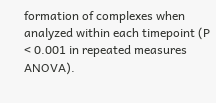formation of complexes when analyzed within each timepoint (P < 0.001 in repeated measures ANOVA).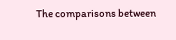The comparisons between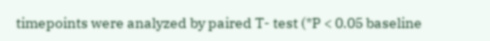timepoints were analyzed by paired T- test (*P < 0.05 baseline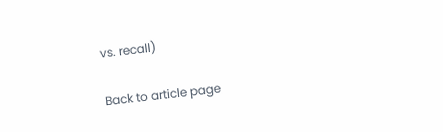vs. recall)

Back to article page